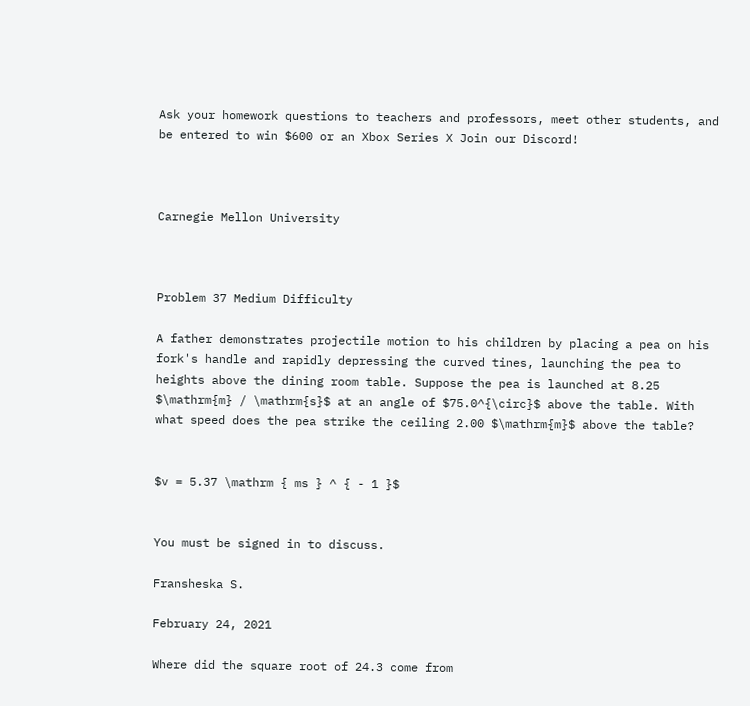Ask your homework questions to teachers and professors, meet other students, and be entered to win $600 or an Xbox Series X Join our Discord!



Carnegie Mellon University



Problem 37 Medium Difficulty

A father demonstrates projectile motion to his children by placing a pea on his fork's handle and rapidly depressing the curved tines, launching the pea to heights above the dining room table. Suppose the pea is launched at 8.25 $\mathrm{m} / \mathrm{s}$ at an angle of $75.0^{\circ}$ above the table. With what speed does the pea strike the ceiling 2.00 $\mathrm{m}$ above the table?


$v = 5.37 \mathrm { ms } ^ { - 1 }$


You must be signed in to discuss.

Fransheska S.

February 24, 2021

Where did the square root of 24.3 come from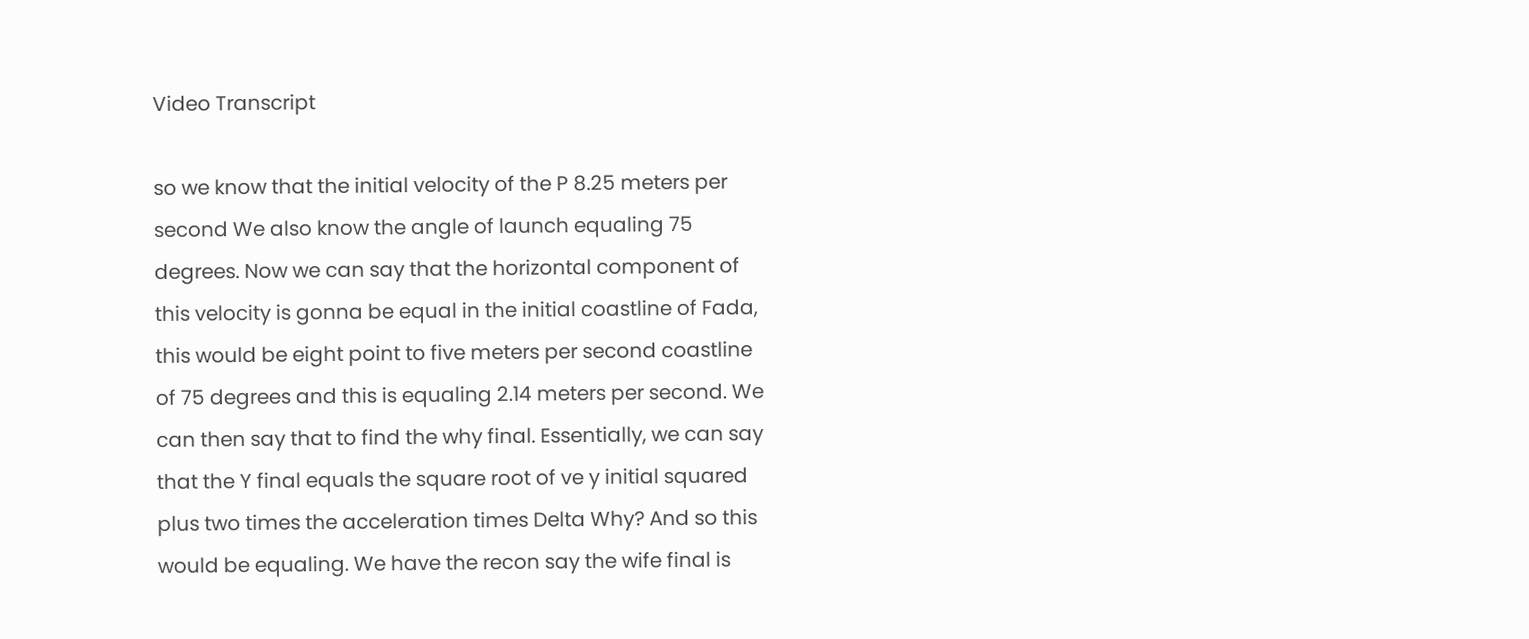Video Transcript

so we know that the initial velocity of the P 8.25 meters per second We also know the angle of launch equaling 75 degrees. Now we can say that the horizontal component of this velocity is gonna be equal in the initial coastline of Fada, this would be eight point to five meters per second coastline of 75 degrees and this is equaling 2.14 meters per second. We can then say that to find the why final. Essentially, we can say that the Y final equals the square root of ve y initial squared plus two times the acceleration times Delta Why? And so this would be equaling. We have the recon say the wife final is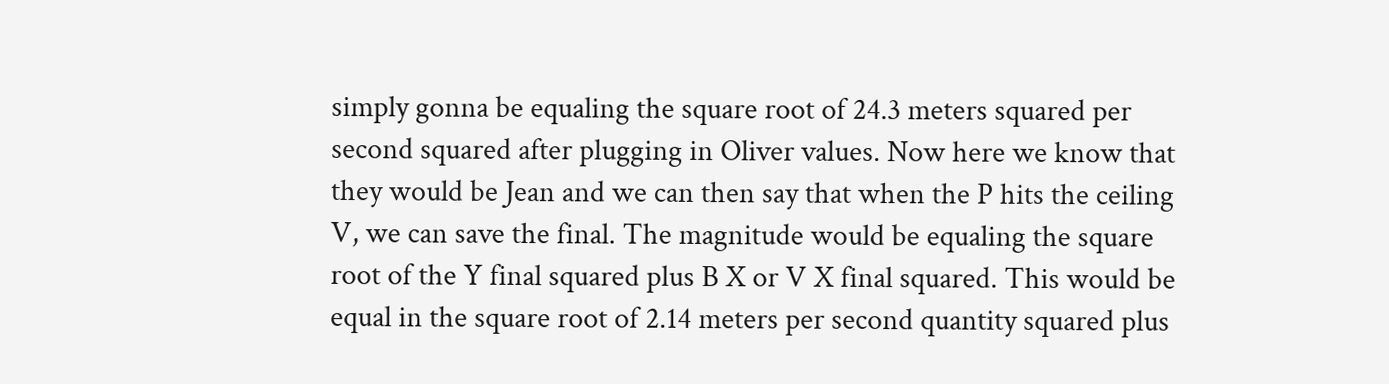simply gonna be equaling the square root of 24.3 meters squared per second squared after plugging in Oliver values. Now here we know that they would be Jean and we can then say that when the P hits the ceiling V, we can save the final. The magnitude would be equaling the square root of the Y final squared plus B X or V X final squared. This would be equal in the square root of 2.14 meters per second quantity squared plus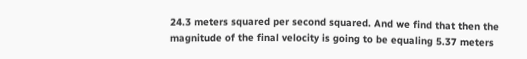24.3 meters squared per second squared. And we find that then the magnitude of the final velocity is going to be equaling 5.37 meters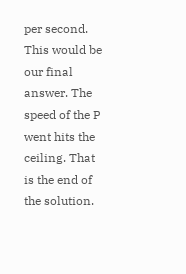per second. This would be our final answer. The speed of the P went hits the ceiling. That is the end of the solution.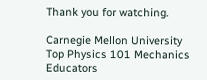Thank you for watching.

Carnegie Mellon University
Top Physics 101 Mechanics Educators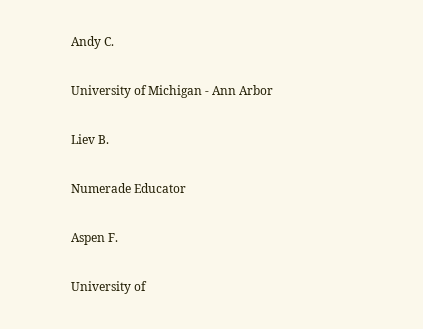Andy C.

University of Michigan - Ann Arbor

Liev B.

Numerade Educator

Aspen F.

University of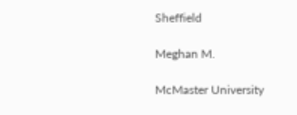Sheffield

Meghan M.

McMaster University